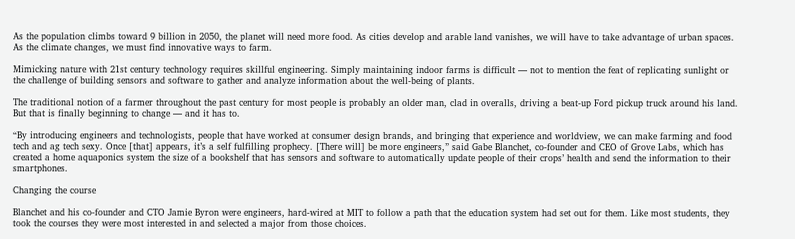As the population climbs toward 9 billion in 2050, the planet will need more food. As cities develop and arable land vanishes, we will have to take advantage of urban spaces. As the climate changes, we must find innovative ways to farm.

Mimicking nature with 21st century technology requires skillful engineering. Simply maintaining indoor farms is difficult — not to mention the feat of replicating sunlight or the challenge of building sensors and software to gather and analyze information about the well-being of plants.

The traditional notion of a farmer throughout the past century for most people is probably an older man, clad in overalls, driving a beat-up Ford pickup truck around his land. But that is finally beginning to change — and it has to.

“By introducing engineers and technologists, people that have worked at consumer design brands, and bringing that experience and worldview, we can make farming and food tech and ag tech sexy. Once [that] appears, it’s a self fulfilling prophecy. [There will] be more engineers,” said Gabe Blanchet, co-founder and CEO of Grove Labs, which has created a home aquaponics system the size of a bookshelf that has sensors and software to automatically update people of their crops’ health and send the information to their smartphones.

Changing the course

Blanchet and his co-founder and CTO Jamie Byron were engineers, hard-wired at MIT to follow a path that the education system had set out for them. Like most students, they took the courses they were most interested in and selected a major from those choices.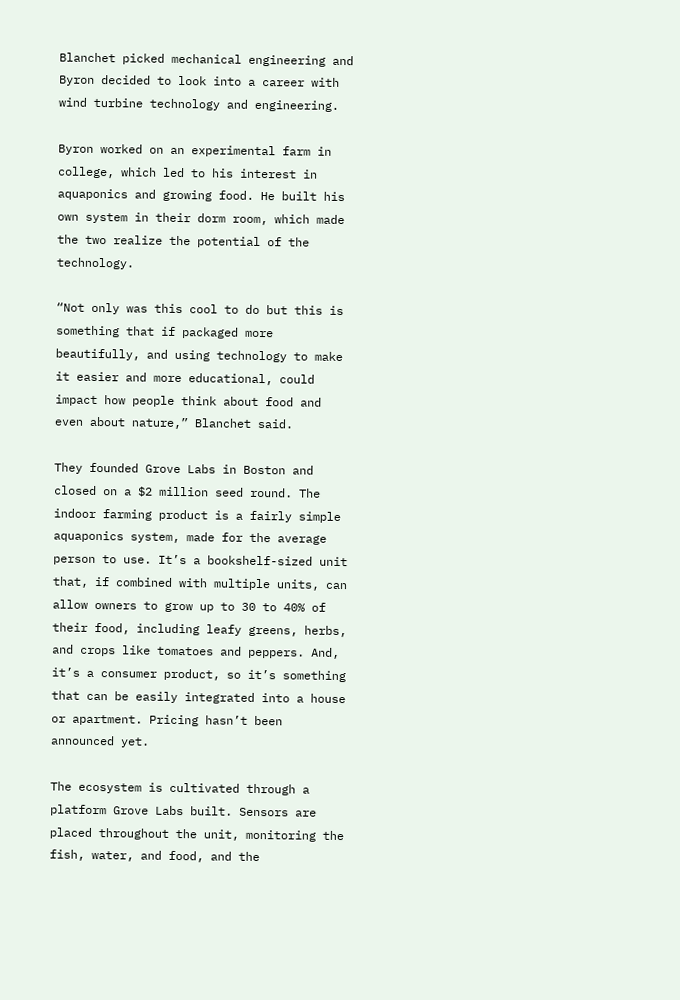Blanchet picked mechanical engineering and Byron decided to look into a career with wind turbine technology and engineering.

Byron worked on an experimental farm in college, which led to his interest in aquaponics and growing food. He built his own system in their dorm room, which made the two realize the potential of the technology.

“Not only was this cool to do but this is something that if packaged more beautifully, and using technology to make it easier and more educational, could impact how people think about food and even about nature,” Blanchet said.

They founded Grove Labs in Boston and closed on a $2 million seed round. The indoor farming product is a fairly simple aquaponics system, made for the average person to use. It’s a bookshelf-sized unit that, if combined with multiple units, can allow owners to grow up to 30 to 40% of their food, including leafy greens, herbs, and crops like tomatoes and peppers. And, it’s a consumer product, so it’s something that can be easily integrated into a house or apartment. Pricing hasn’t been announced yet.

The ecosystem is cultivated through a platform Grove Labs built. Sensors are placed throughout the unit, monitoring the fish, water, and food, and the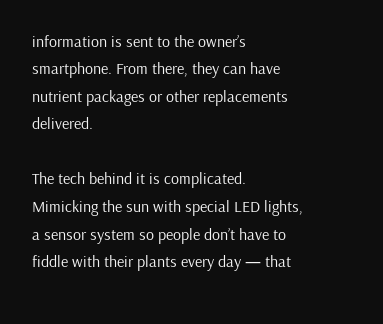information is sent to the owner’s smartphone. From there, they can have nutrient packages or other replacements delivered.

The tech behind it is complicated. Mimicking the sun with special LED lights, a sensor system so people don’t have to fiddle with their plants every day — that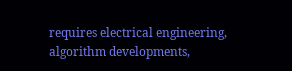requires electrical engineering, algorithm developments,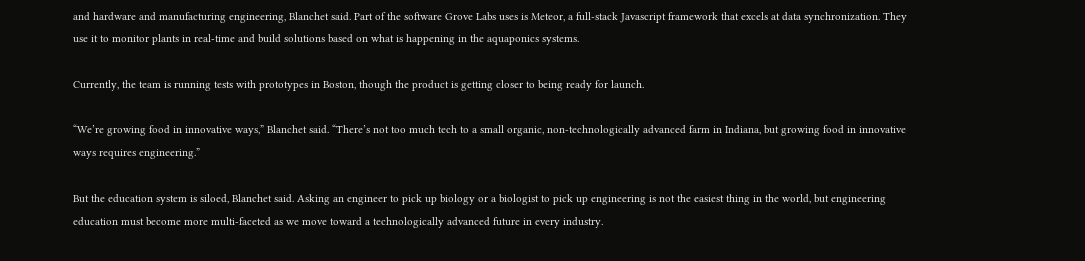and hardware and manufacturing engineering, Blanchet said. Part of the software Grove Labs uses is Meteor, a full-stack Javascript framework that excels at data synchronization. They use it to monitor plants in real-time and build solutions based on what is happening in the aquaponics systems.

Currently, the team is running tests with prototypes in Boston, though the product is getting closer to being ready for launch.

“We’re growing food in innovative ways,” Blanchet said. “There’s not too much tech to a small organic, non-technologically advanced farm in Indiana, but growing food in innovative ways requires engineering.”

But the education system is siloed, Blanchet said. Asking an engineer to pick up biology or a biologist to pick up engineering is not the easiest thing in the world, but engineering education must become more multi-faceted as we move toward a technologically advanced future in every industry.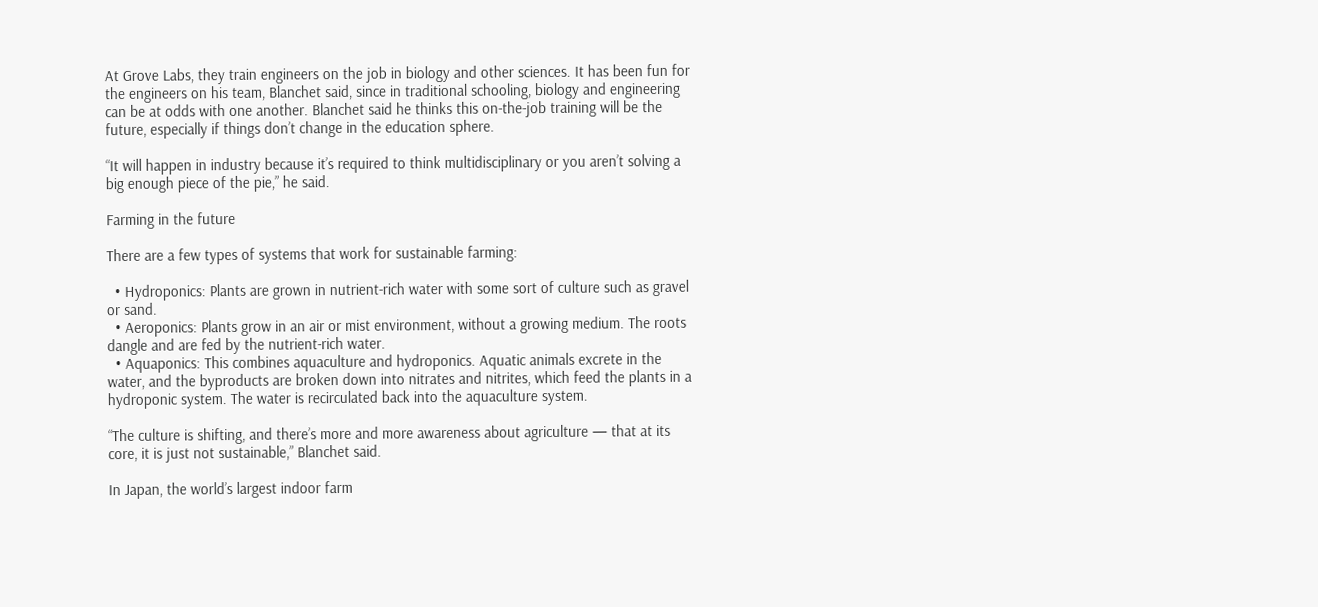At Grove Labs, they train engineers on the job in biology and other sciences. It has been fun for the engineers on his team, Blanchet said, since in traditional schooling, biology and engineering can be at odds with one another. Blanchet said he thinks this on-the-job training will be the future, especially if things don’t change in the education sphere.

“It will happen in industry because it’s required to think multidisciplinary or you aren’t solving a big enough piece of the pie,” he said.

Farming in the future

There are a few types of systems that work for sustainable farming:

  • Hydroponics: Plants are grown in nutrient-rich water with some sort of culture such as gravel or sand.
  • Aeroponics: Plants grow in an air or mist environment, without a growing medium. The roots dangle and are fed by the nutrient-rich water.
  • Aquaponics: This combines aquaculture and hydroponics. Aquatic animals excrete in the water, and the byproducts are broken down into nitrates and nitrites, which feed the plants in a hydroponic system. The water is recirculated back into the aquaculture system.

“The culture is shifting, and there’s more and more awareness about agriculture — that at its core, it is just not sustainable,” Blanchet said.

In Japan, the world’s largest indoor farm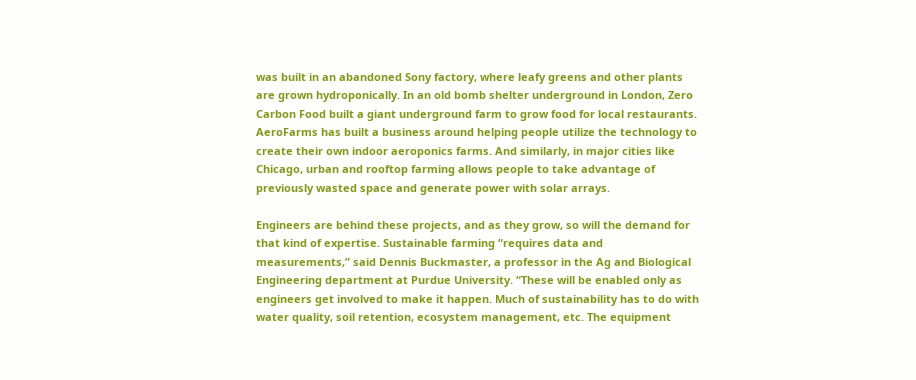was built in an abandoned Sony factory, where leafy greens and other plants are grown hydroponically. In an old bomb shelter underground in London, Zero Carbon Food built a giant underground farm to grow food for local restaurants. AeroFarms has built a business around helping people utilize the technology to create their own indoor aeroponics farms. And similarly, in major cities like Chicago, urban and rooftop farming allows people to take advantage of previously wasted space and generate power with solar arrays.

Engineers are behind these projects, and as they grow, so will the demand for that kind of expertise. Sustainable farming “requires data and measurements,” said Dennis Buckmaster, a professor in the Ag and Biological Engineering department at Purdue University. “These will be enabled only as engineers get involved to make it happen. Much of sustainability has to do with water quality, soil retention, ecosystem management, etc. The equipment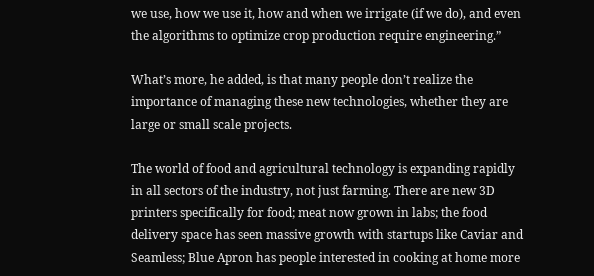we use, how we use it, how and when we irrigate (if we do), and even the algorithms to optimize crop production require engineering.”

What’s more, he added, is that many people don’t realize the importance of managing these new technologies, whether they are large or small scale projects.

The world of food and agricultural technology is expanding rapidly in all sectors of the industry, not just farming. There are new 3D printers specifically for food; meat now grown in labs; the food delivery space has seen massive growth with startups like Caviar and Seamless; Blue Apron has people interested in cooking at home more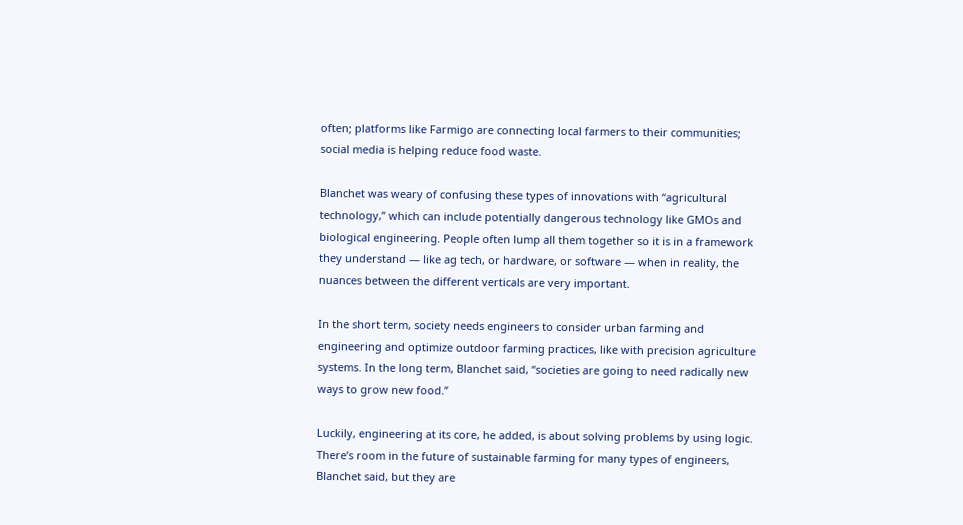often; platforms like Farmigo are connecting local farmers to their communities; social media is helping reduce food waste.

Blanchet was weary of confusing these types of innovations with “agricultural technology,” which can include potentially dangerous technology like GMOs and biological engineering. People often lump all them together so it is in a framework they understand — like ag tech, or hardware, or software — when in reality, the nuances between the different verticals are very important.

In the short term, society needs engineers to consider urban farming and engineering and optimize outdoor farming practices, like with precision agriculture systems. In the long term, Blanchet said, “societies are going to need radically new ways to grow new food.”

Luckily, engineering at its core, he added, is about solving problems by using logic. There’s room in the future of sustainable farming for many types of engineers, Blanchet said, but they are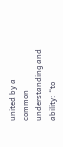united by a common understanding and ability: “to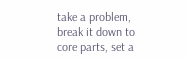take a problem, break it down to core parts, set a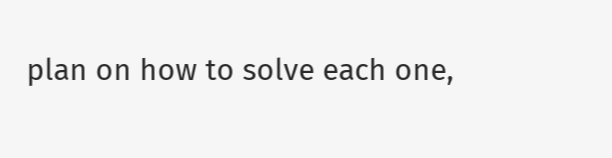plan on how to solve each one,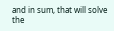and in sum, that will solve the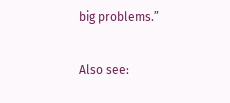big problems.”

Also see: